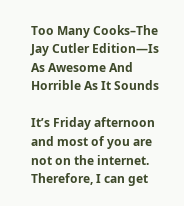Too Many Cooks–The Jay Cutler Edition—Is As Awesome And Horrible As It Sounds

It’s Friday afternoon and most of you are not on the internet. Therefore, I can get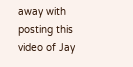away with posting this video of Jay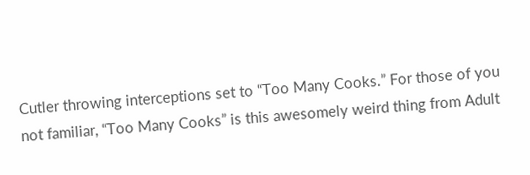Cutler throwing interceptions set to “Too Many Cooks.” For those of you not familiar, “Too Many Cooks” is this awesomely weird thing from Adult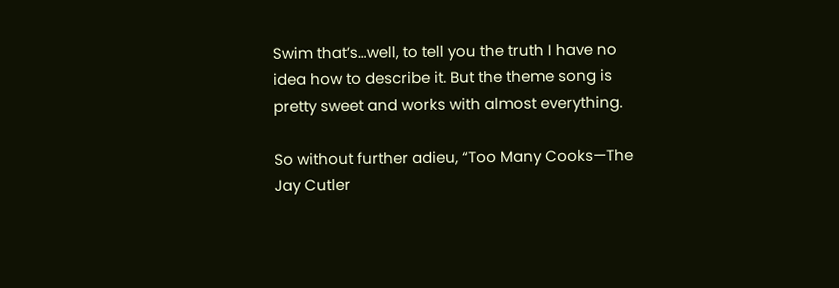Swim that’s…well, to tell you the truth I have no idea how to describe it. But the theme song is pretty sweet and works with almost everything.

So without further adieu, “Too Many Cooks—The Jay Cutler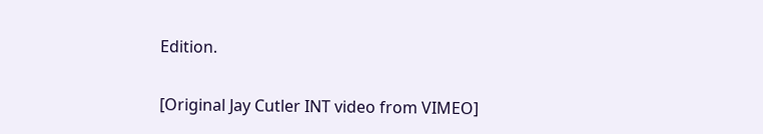Edition.

[Original Jay Cutler INT video from VIMEO]